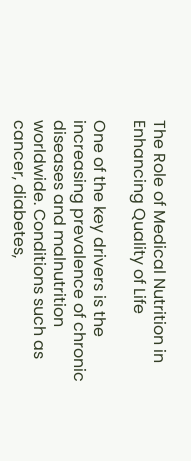The Role of Medical Nutrition in Enhancing Quality of Life

One of the key drivers is the increasing prevalence of chronic diseases and malnutrition worldwide. Conditions such as cancer, diabetes,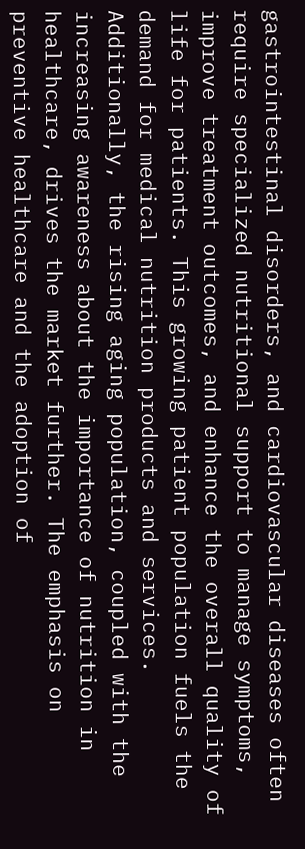gastrointestinal disorders, and cardiovascular diseases often require specialized nutritional support to manage symptoms, improve treatment outcomes, and enhance the overall quality of life for patients. This growing patient population fuels the demand for medical nutrition products and services. Additionally, the rising aging population, coupled with the increasing awareness about the importance of nutrition in healthcare, drives the market further. The emphasis on preventive healthcare and the adoption of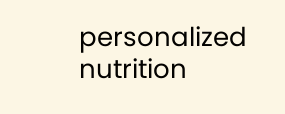personalized nutrition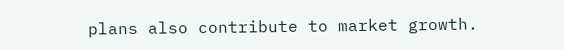plans also contribute to market growth.